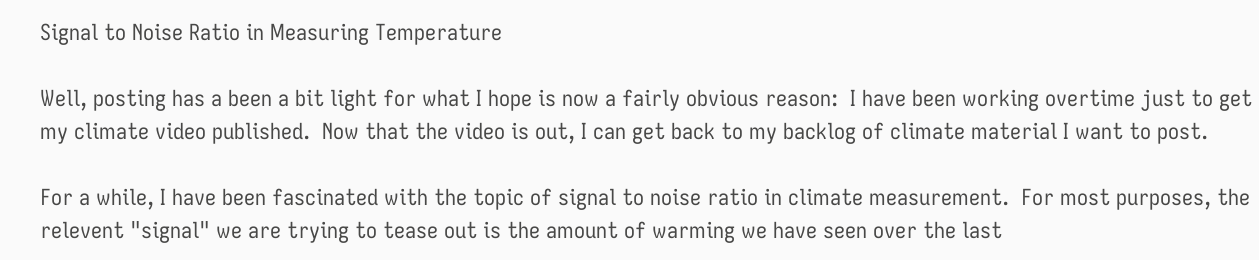Signal to Noise Ratio in Measuring Temperature

Well, posting has a been a bit light for what I hope is now a fairly obvious reason:  I have been working overtime just to get my climate video published.  Now that the video is out, I can get back to my backlog of climate material I want to post.

For a while, I have been fascinated with the topic of signal to noise ratio in climate measurement.  For most purposes, the relevent "signal" we are trying to tease out is the amount of warming we have seen over the last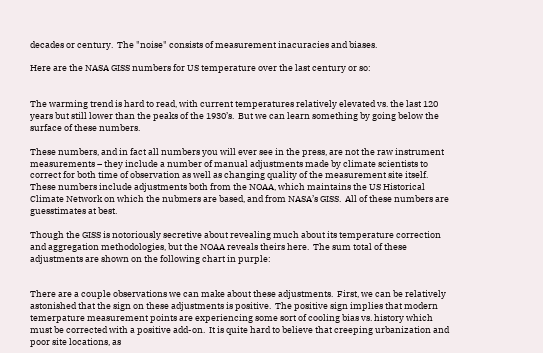decades or century.  The "noise" consists of measurement inacuracies and biases.

Here are the NASA GISS numbers for US temperature over the last century or so:


The warming trend is hard to read, with current temperatures relatively elevated vs. the last 120 years but still lower than the peaks of the 1930’s.  But we can learn something by going below the surface of these numbers.

These numbers, and in fact all numbers you will ever see in the press, are not the raw instrument measurements – they include a number of manual adjustments made by climate scientists to correct for both time of observation as well as changing quality of the measurement site itself.  These numbers include adjustments both from the NOAA, which maintains the US Historical Climate Network on which the nubmers are based, and from NASA’s GISS.  All of these numbers are guesstimates at best.

Though the GISS is notoriously secretive about revealing much about its temperature correction and aggregation methodologies, but the NOAA reveals theirs here.  The sum total of these adjustments are shown on the following chart in purple:


There are a couple observations we can make about these adjustments.  First, we can be relatively astonished that the sign on these adjustments is positive.  The positive sign implies that modern temerpature measurement points are experiencing some sort of cooling bias vs. history which must be corrected with a positive add-on.  It is quite hard to believe that creeping urbanization and poor site locations, as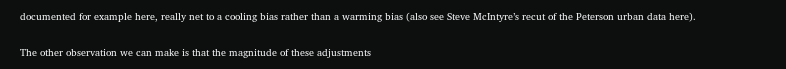documented for example here, really net to a cooling bias rather than a warming bias (also see Steve McIntyre’s recut of the Peterson urban data here).

The other observation we can make is that the magnitude of these adjustments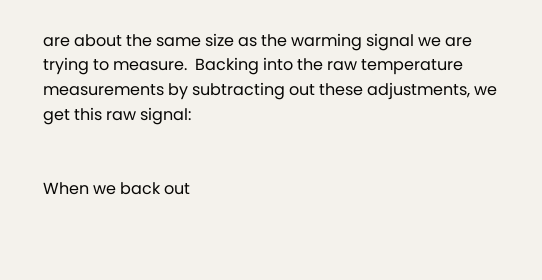are about the same size as the warming signal we are trying to measure.  Backing into the raw temperature measurements by subtracting out these adjustments, we get this raw signal:


When we back out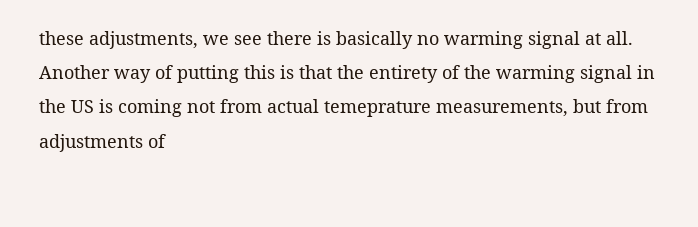these adjustments, we see there is basically no warming signal at all.  Another way of putting this is that the entirety of the warming signal in the US is coming not from actual temeprature measurements, but from adjustments of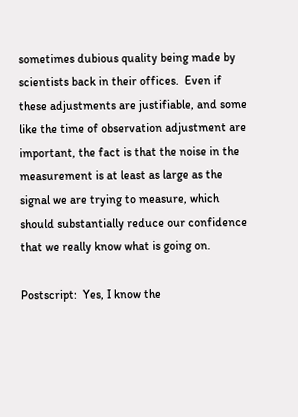sometimes dubious quality being made by scientists back in their offices.  Even if these adjustments are justifiable, and some like the time of observation adjustment are important, the fact is that the noise in the measurement is at least as large as the signal we are trying to measure, which should substantially reduce our confidence that we really know what is going on.

Postscript:  Yes, I know the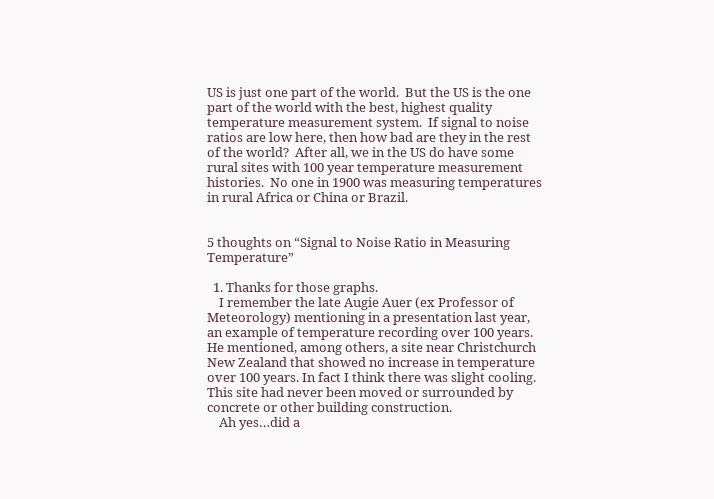US is just one part of the world.  But the US is the one part of the world with the best, highest quality temperature measurement system.  If signal to noise ratios are low here, then how bad are they in the rest of the world?  After all, we in the US do have some rural sites with 100 year temperature measurement histories.  No one in 1900 was measuring temperatures in rural Africa or China or Brazil.


5 thoughts on “Signal to Noise Ratio in Measuring Temperature”

  1. Thanks for those graphs.
    I remember the late Augie Auer (ex Professor of Meteorology) mentioning in a presentation last year, an example of temperature recording over 100 years. He mentioned, among others, a site near Christchurch New Zealand that showed no increase in temperature over 100 years. In fact I think there was slight cooling. This site had never been moved or surrounded by concrete or other building construction.
    Ah yes…did a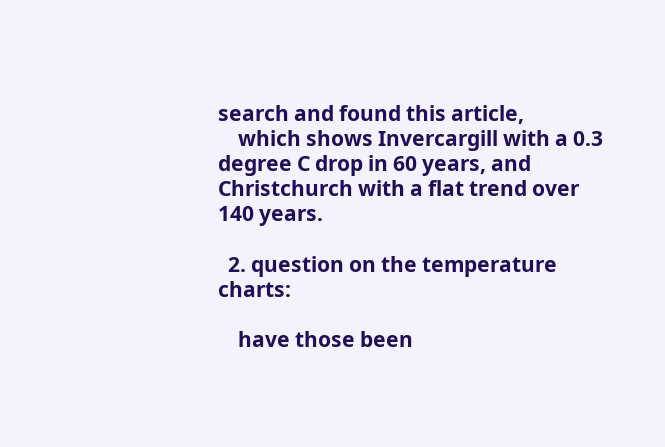search and found this article,
    which shows Invercargill with a 0.3 degree C drop in 60 years, and Christchurch with a flat trend over 140 years.

  2. question on the temperature charts:

    have those been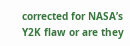corrected for NASA’s Y2K flaw or are they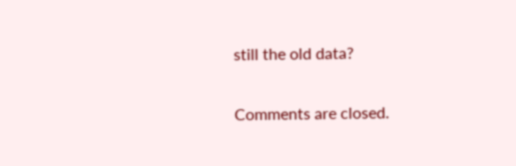still the old data?

Comments are closed.